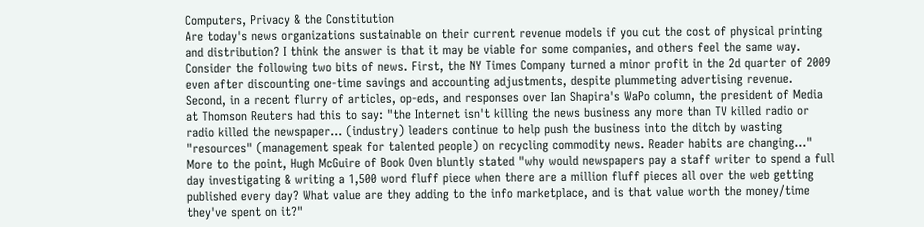Computers, Privacy & the Constitution
Are today's news organizations sustainable on their current revenue models if you cut the cost of physical printing and distribution? I think the answer is that it may be viable for some companies, and others feel the same way. Consider the following two bits of news. First, the NY Times Company turned a minor profit in the 2d quarter of 2009 even after discounting one-time savings and accounting adjustments, despite plummeting advertising revenue. Second, in a recent flurry of articles, op-eds, and responses over Ian Shapira's WaPo column, the president of Media at Thomson Reuters had this to say: "the Internet isn't killing the news business any more than TV killed radio or radio killed the newspaper... (industry) leaders continue to help push the business into the ditch by wasting "resources" (management speak for talented people) on recycling commodity news. Reader habits are changing..." More to the point, Hugh McGuire of Book Oven bluntly stated "why would newspapers pay a staff writer to spend a full day investigating & writing a 1,500 word fluff piece when there are a million fluff pieces all over the web getting published every day? What value are they adding to the info marketplace, and is that value worth the money/time they've spent on it?"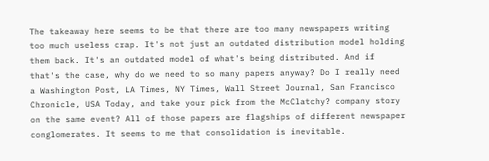The takeaway here seems to be that there are too many newspapers writing too much useless crap. It's not just an outdated distribution model holding them back. It's an outdated model of what's being distributed. And if that's the case, why do we need to so many papers anyway? Do I really need a Washington Post, LA Times, NY Times, Wall Street Journal, San Francisco Chronicle, USA Today, and take your pick from the McClatchy? company story on the same event? All of those papers are flagships of different newspaper conglomerates. It seems to me that consolidation is inevitable.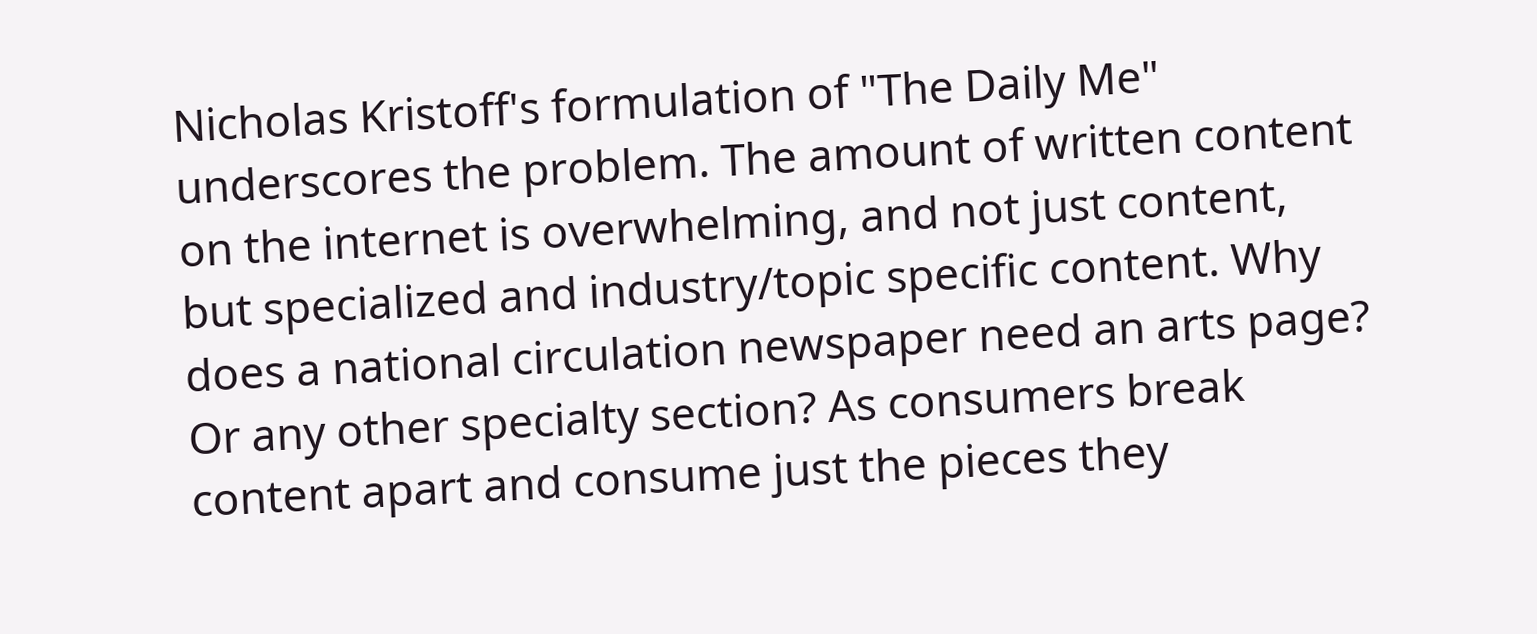Nicholas Kristoff's formulation of "The Daily Me" underscores the problem. The amount of written content on the internet is overwhelming, and not just content, but specialized and industry/topic specific content. Why does a national circulation newspaper need an arts page? Or any other specialty section? As consumers break content apart and consume just the pieces they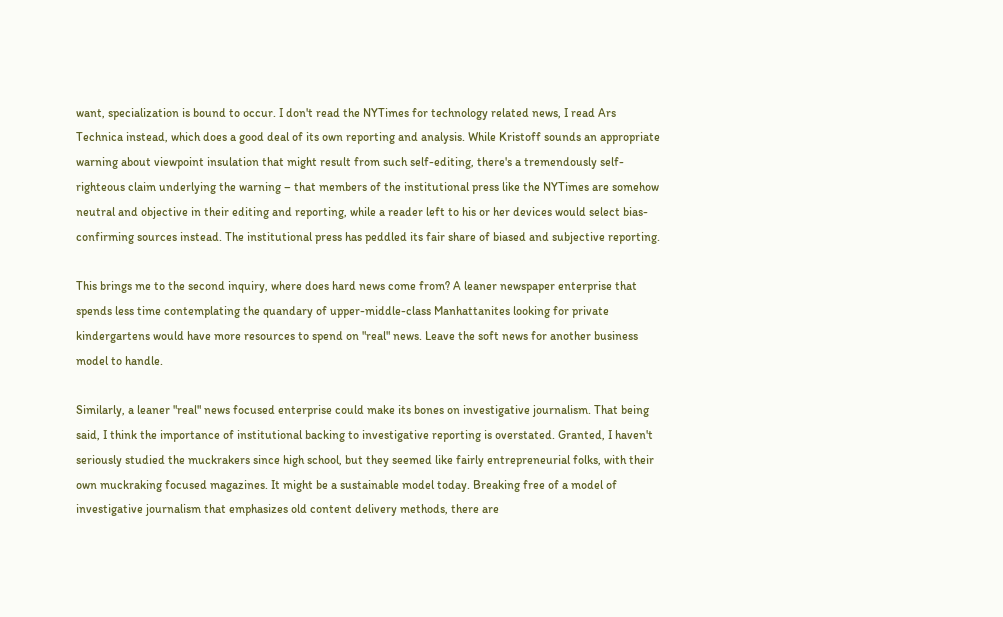want, specialization is bound to occur. I don't read the NYTimes for technology related news, I read Ars Technica instead, which does a good deal of its own reporting and analysis. While Kristoff sounds an appropriate warning about viewpoint insulation that might result from such self-editing, there's a tremendously self-righteous claim underlying the warning – that members of the institutional press like the NYTimes are somehow neutral and objective in their editing and reporting, while a reader left to his or her devices would select bias-confirming sources instead. The institutional press has peddled its fair share of biased and subjective reporting.

This brings me to the second inquiry, where does hard news come from? A leaner newspaper enterprise that spends less time contemplating the quandary of upper-middle-class Manhattanites looking for private kindergartens would have more resources to spend on "real" news. Leave the soft news for another business model to handle.

Similarly, a leaner "real" news focused enterprise could make its bones on investigative journalism. That being said, I think the importance of institutional backing to investigative reporting is overstated. Granted, I haven't seriously studied the muckrakers since high school, but they seemed like fairly entrepreneurial folks, with their own muckraking focused magazines. It might be a sustainable model today. Breaking free of a model of investigative journalism that emphasizes old content delivery methods, there are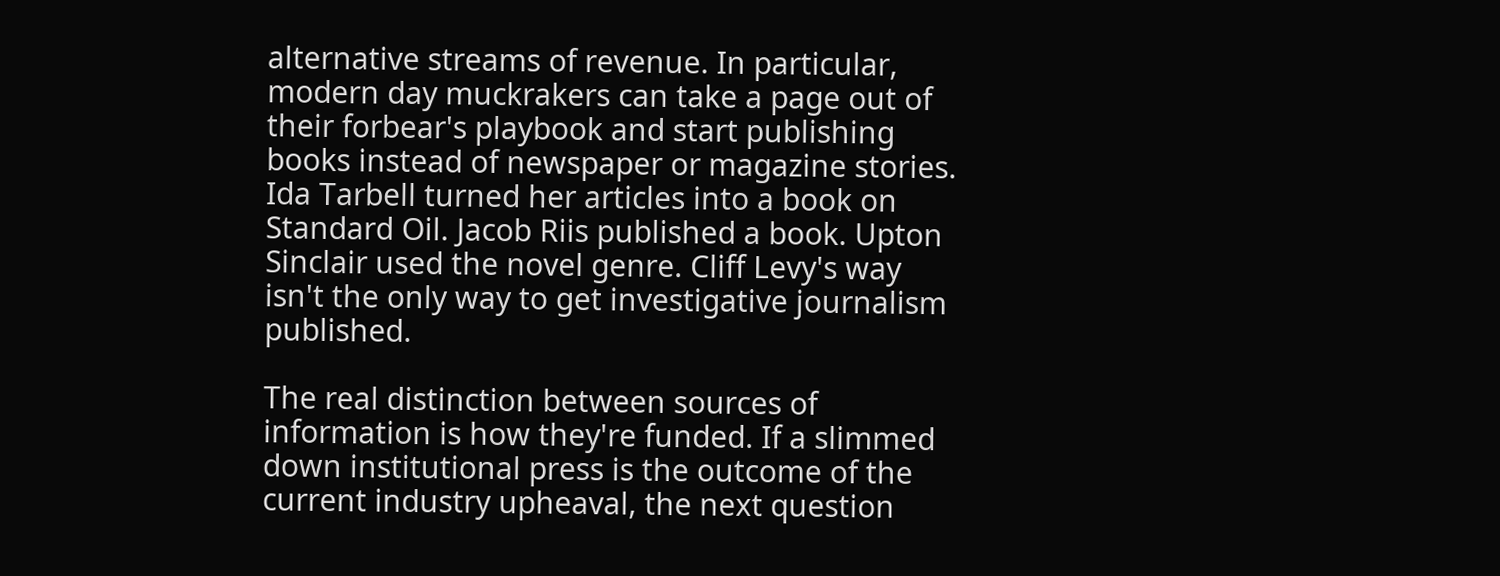alternative streams of revenue. In particular, modern day muckrakers can take a page out of their forbear's playbook and start publishing books instead of newspaper or magazine stories. Ida Tarbell turned her articles into a book on Standard Oil. Jacob Riis published a book. Upton Sinclair used the novel genre. Cliff Levy's way isn't the only way to get investigative journalism published.

The real distinction between sources of information is how they're funded. If a slimmed down institutional press is the outcome of the current industry upheaval, the next question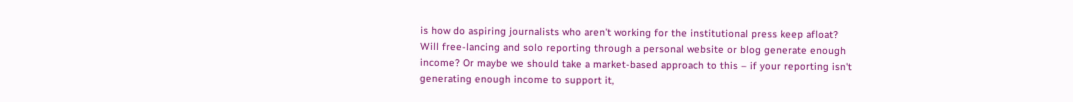is how do aspiring journalists who aren't working for the institutional press keep afloat? Will free-lancing and solo reporting through a personal website or blog generate enough income? Or maybe we should take a market-based approach to this – if your reporting isn't generating enough income to support it,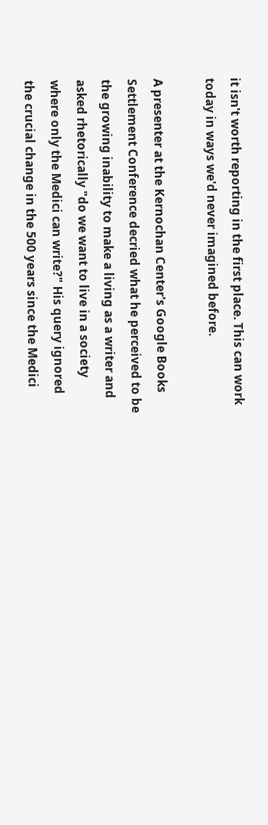it isn't worth reporting in the first place. This can work today in ways we'd never imagined before.

A presenter at the Kernochan Center's Google Books Settlement Conference decried what he perceived to be the growing inability to make a living as a writer and asked rhetorically "do we want to live in a society where only the Medici can write?" His query ignored the crucial change in the 500 years since the Medici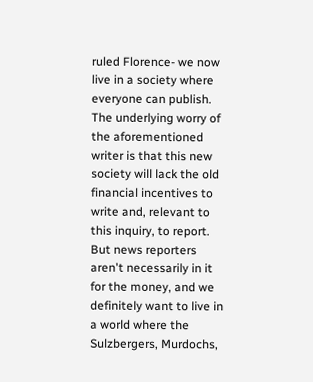ruled Florence- we now live in a society where everyone can publish. The underlying worry of the aforementioned writer is that this new society will lack the old financial incentives to write and, relevant to this inquiry, to report. But news reporters aren't necessarily in it for the money, and we definitely want to live in a world where the Sulzbergers, Murdochs,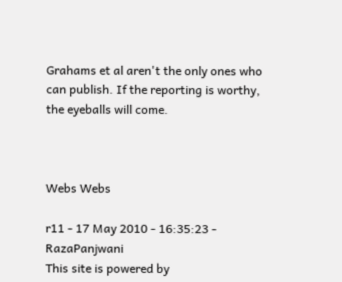Grahams et al aren't the only ones who can publish. If the reporting is worthy, the eyeballs will come.



Webs Webs

r11 - 17 May 2010 - 16:35:23 - RazaPanjwani
This site is powered by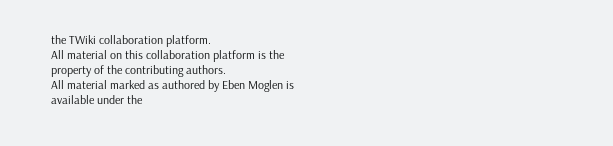the TWiki collaboration platform.
All material on this collaboration platform is the property of the contributing authors.
All material marked as authored by Eben Moglen is available under the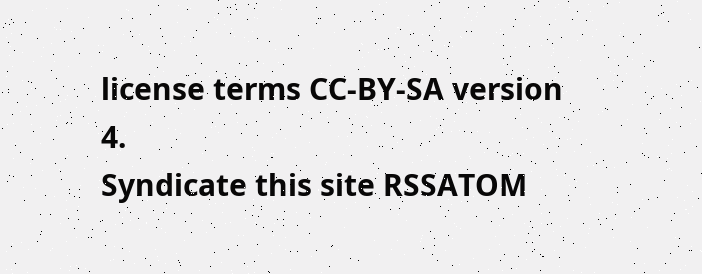license terms CC-BY-SA version 4.
Syndicate this site RSSATOM